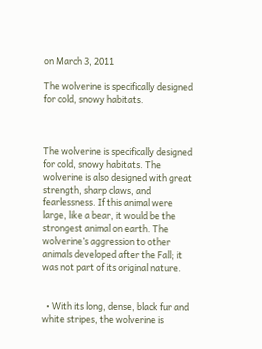on March 3, 2011

The wolverine is specifically designed for cold, snowy habitats.



The wolverine is specifically designed for cold, snowy habitats. The wolverine is also designed with great strength, sharp claws, and fearlessness. If this animal were large, like a bear, it would be the strongest animal on earth. The wolverine’s aggression to other animals developed after the Fall; it was not part of its original nature.


  • With its long, dense, black fur and white stripes, the wolverine is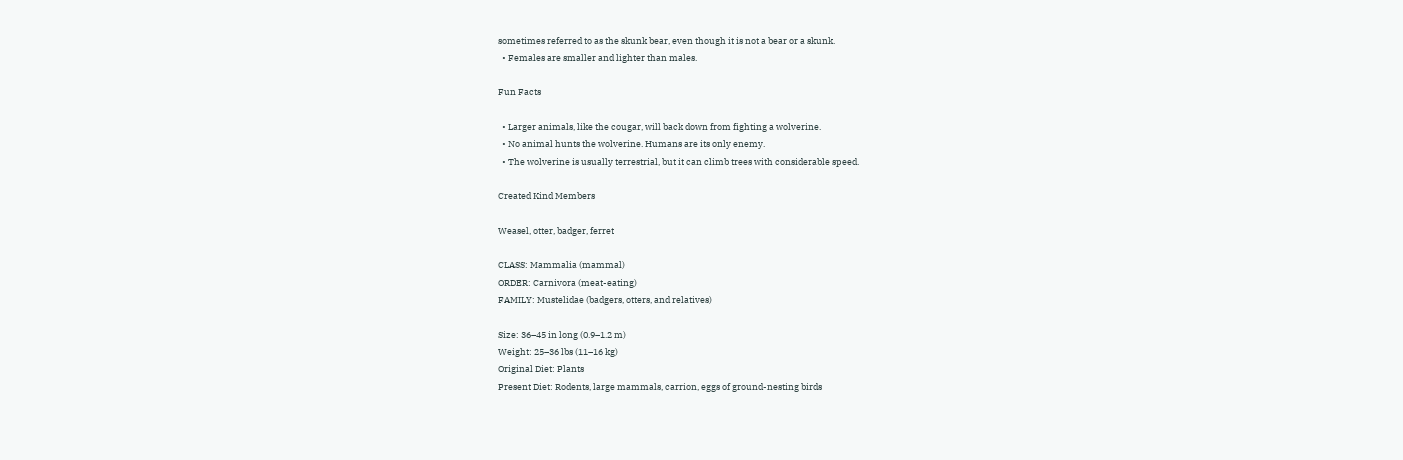sometimes referred to as the skunk bear, even though it is not a bear or a skunk.
  • Females are smaller and lighter than males.

Fun Facts

  • Larger animals, like the cougar, will back down from fighting a wolverine.
  • No animal hunts the wolverine. Humans are its only enemy.
  • The wolverine is usually terrestrial, but it can climb trees with considerable speed.

Created Kind Members

Weasel, otter, badger, ferret

CLASS: Mammalia (mammal)
ORDER: Carnivora (meat-eating)
FAMILY: Mustelidae (badgers, otters, and relatives)

Size: 36–45 in long (0.9–1.2 m)
Weight: 25–36 lbs (11–16 kg)
Original Diet: Plants
Present Diet: Rodents, large mammals, carrion, eggs of ground-nesting birds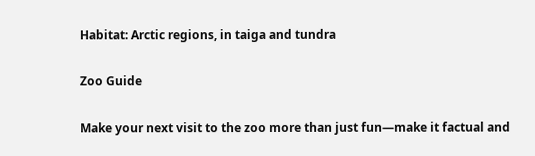Habitat: Arctic regions, in taiga and tundra

Zoo Guide

Make your next visit to the zoo more than just fun—make it factual and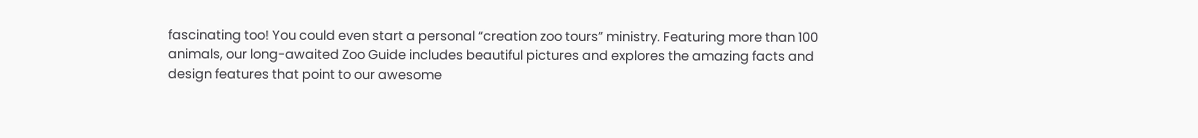fascinating too! You could even start a personal “creation zoo tours” ministry. Featuring more than 100 animals, our long-awaited Zoo Guide includes beautiful pictures and explores the amazing facts and design features that point to our awesome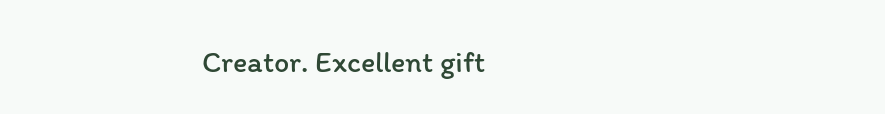Creator. Excellent gift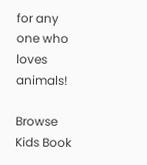for any one who loves animals!

Browse Kids Book